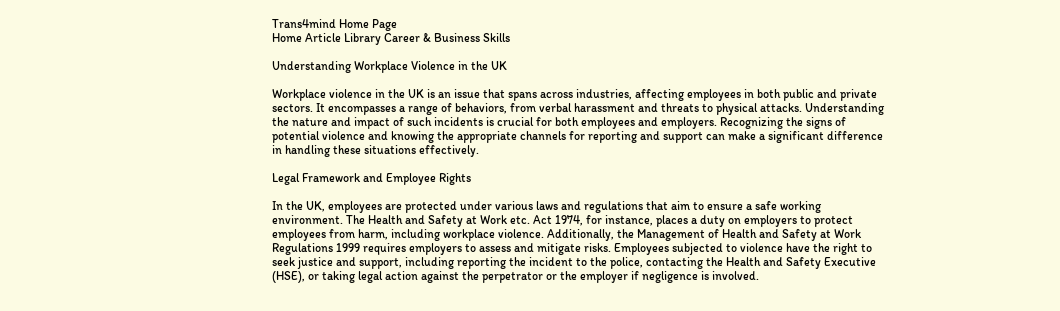Trans4mind Home Page
Home Article Library Career & Business Skills

Understanding Workplace Violence in the UK

Workplace violence in the UK is an issue that spans across industries, affecting employees in both public and private sectors. It encompasses a range of behaviors, from verbal harassment and threats to physical attacks. Understanding the nature and impact of such incidents is crucial for both employees and employers. Recognizing the signs of potential violence and knowing the appropriate channels for reporting and support can make a significant difference in handling these situations effectively.

Legal Framework and Employee Rights

In the UK, employees are protected under various laws and regulations that aim to ensure a safe working environment. The Health and Safety at Work etc. Act 1974, for instance, places a duty on employers to protect employees from harm, including workplace violence. Additionally, the Management of Health and Safety at Work Regulations 1999 requires employers to assess and mitigate risks. Employees subjected to violence have the right to seek justice and support, including reporting the incident to the police, contacting the Health and Safety Executive (HSE), or taking legal action against the perpetrator or the employer if negligence is involved.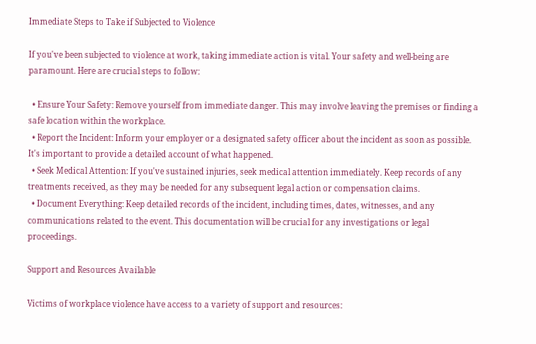Immediate Steps to Take if Subjected to Violence

If you've been subjected to violence at work, taking immediate action is vital. Your safety and well-being are paramount. Here are crucial steps to follow:

  • Ensure Your Safety: Remove yourself from immediate danger. This may involve leaving the premises or finding a safe location within the workplace.
  • Report the Incident: Inform your employer or a designated safety officer about the incident as soon as possible. It's important to provide a detailed account of what happened.
  • Seek Medical Attention: If you've sustained injuries, seek medical attention immediately. Keep records of any treatments received, as they may be needed for any subsequent legal action or compensation claims.
  • Document Everything: Keep detailed records of the incident, including times, dates, witnesses, and any communications related to the event. This documentation will be crucial for any investigations or legal proceedings.

Support and Resources Available

Victims of workplace violence have access to a variety of support and resources: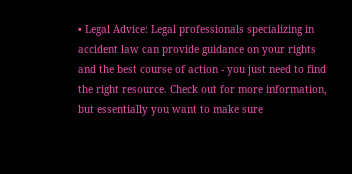• Legal Advice: Legal professionals specializing in accident law can provide guidance on your rights and the best course of action - you just need to find the right resource. Check out for more information, but essentially you want to make sure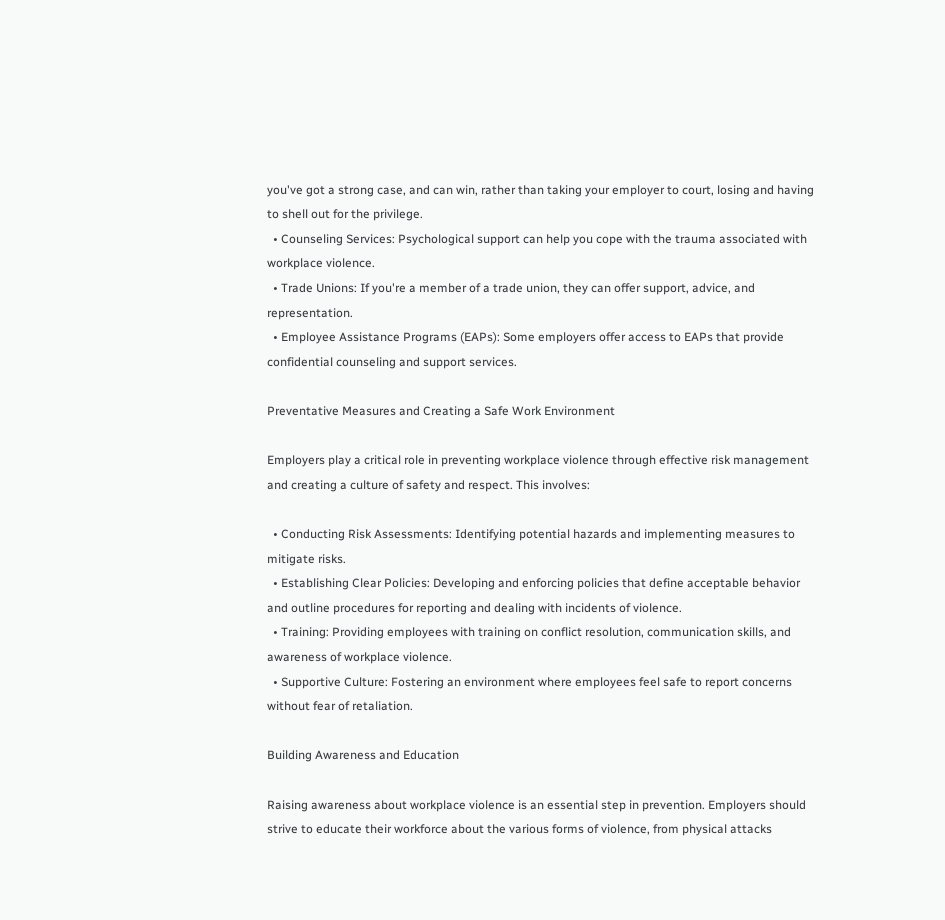you've got a strong case, and can win, rather than taking your employer to court, losing and having to shell out for the privilege.
  • Counseling Services: Psychological support can help you cope with the trauma associated with workplace violence.
  • Trade Unions: If you're a member of a trade union, they can offer support, advice, and representation.
  • Employee Assistance Programs (EAPs): Some employers offer access to EAPs that provide confidential counseling and support services.

Preventative Measures and Creating a Safe Work Environment

Employers play a critical role in preventing workplace violence through effective risk management and creating a culture of safety and respect. This involves:

  • Conducting Risk Assessments: Identifying potential hazards and implementing measures to mitigate risks.
  • Establishing Clear Policies: Developing and enforcing policies that define acceptable behavior and outline procedures for reporting and dealing with incidents of violence.
  • Training: Providing employees with training on conflict resolution, communication skills, and awareness of workplace violence.
  • Supportive Culture: Fostering an environment where employees feel safe to report concerns without fear of retaliation.

Building Awareness and Education

Raising awareness about workplace violence is an essential step in prevention. Employers should strive to educate their workforce about the various forms of violence, from physical attacks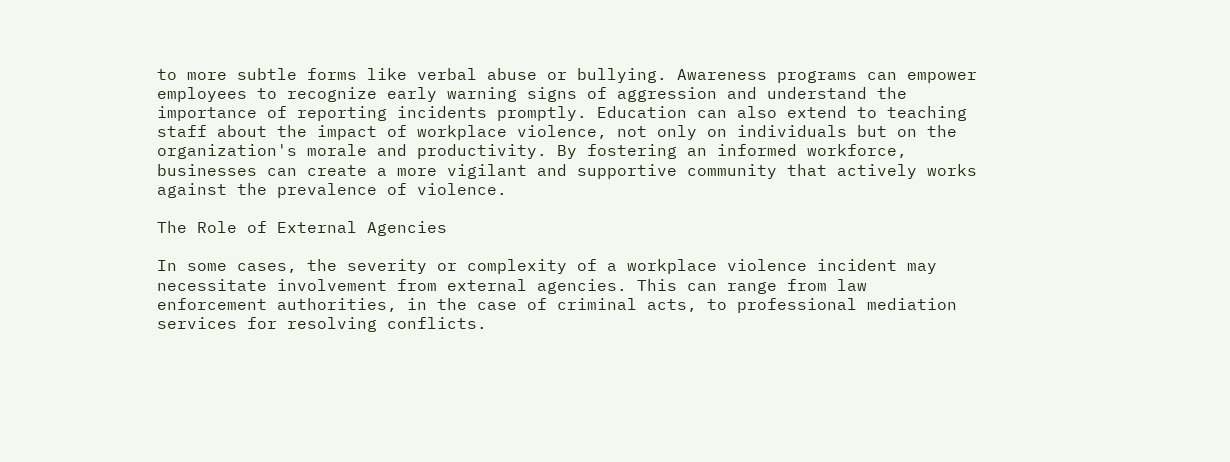to more subtle forms like verbal abuse or bullying. Awareness programs can empower employees to recognize early warning signs of aggression and understand the importance of reporting incidents promptly. Education can also extend to teaching staff about the impact of workplace violence, not only on individuals but on the organization's morale and productivity. By fostering an informed workforce, businesses can create a more vigilant and supportive community that actively works against the prevalence of violence.

The Role of External Agencies

In some cases, the severity or complexity of a workplace violence incident may necessitate involvement from external agencies. This can range from law enforcement authorities, in the case of criminal acts, to professional mediation services for resolving conflicts.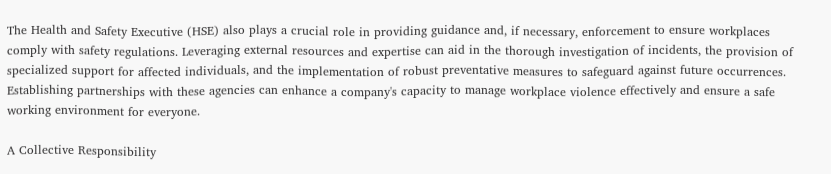The Health and Safety Executive (HSE) also plays a crucial role in providing guidance and, if necessary, enforcement to ensure workplaces comply with safety regulations. Leveraging external resources and expertise can aid in the thorough investigation of incidents, the provision of specialized support for affected individuals, and the implementation of robust preventative measures to safeguard against future occurrences. Establishing partnerships with these agencies can enhance a company's capacity to manage workplace violence effectively and ensure a safe working environment for everyone.

A Collective Responsibility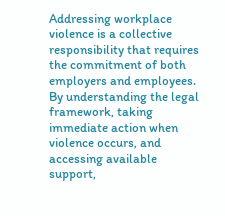Addressing workplace violence is a collective responsibility that requires the commitment of both employers and employees. By understanding the legal framework, taking immediate action when violence occurs, and accessing available support,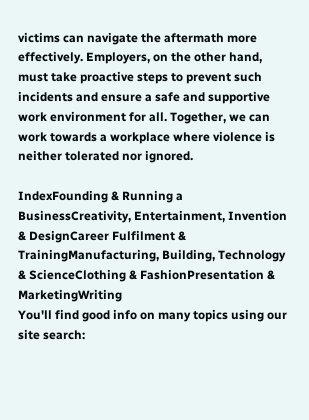victims can navigate the aftermath more effectively. Employers, on the other hand, must take proactive steps to prevent such incidents and ensure a safe and supportive work environment for all. Together, we can work towards a workplace where violence is neither tolerated nor ignored.

IndexFounding & Running a BusinessCreativity, Entertainment, Invention & DesignCareer Fulfilment & TrainingManufacturing, Building, Technology & ScienceClothing & FashionPresentation & MarketingWriting
You'll find good info on many topics using our site search: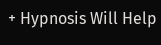+ Hypnosis Will Help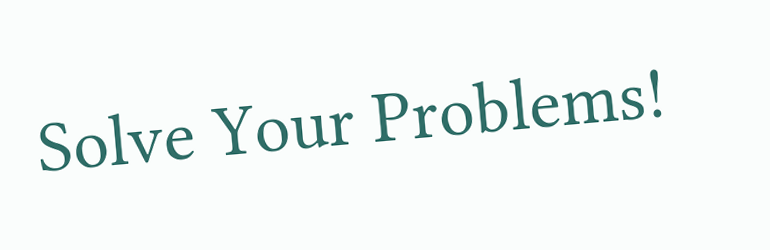Solve Your Problems!